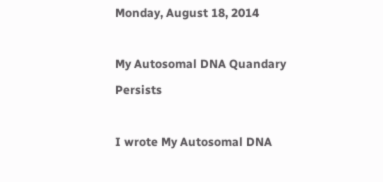Monday, August 18, 2014

My Autosomal DNA Quandary Persists

I wrote My Autosomal DNA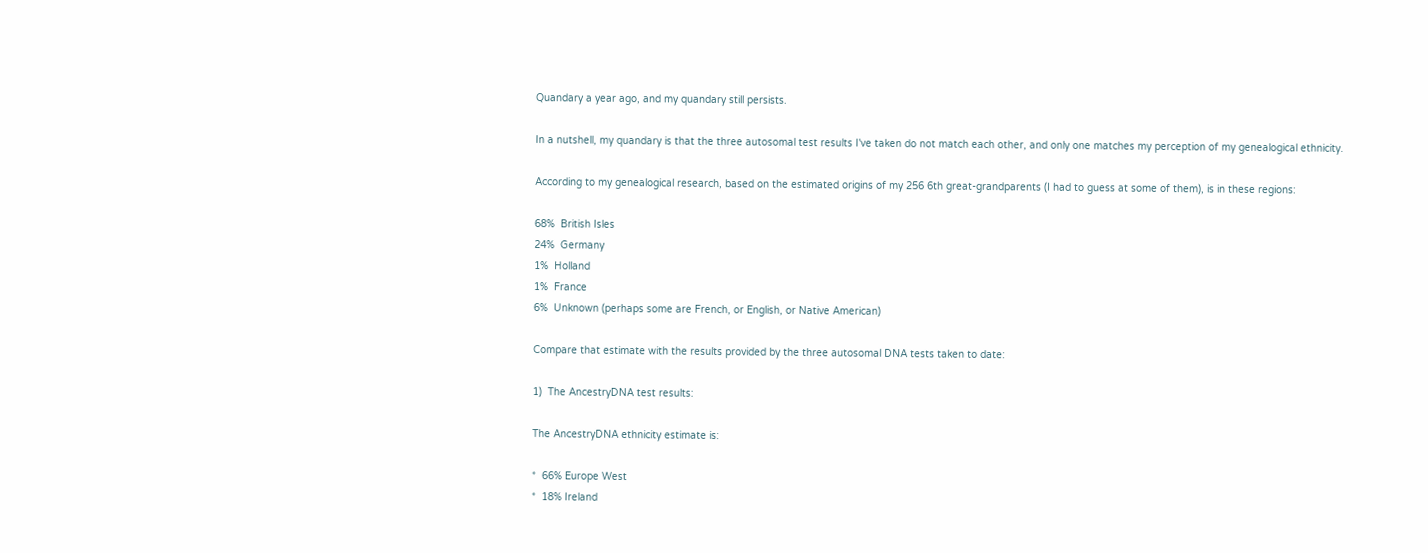Quandary a year ago, and my quandary still persists.

In a nutshell, my quandary is that the three autosomal test results I've taken do not match each other, and only one matches my perception of my genealogical ethnicity.

According to my genealogical research, based on the estimated origins of my 256 6th great-grandparents (I had to guess at some of them), is in these regions:

68%  British Isles
24%  Germany
1%  Holland
1%  France
6%  Unknown (perhaps some are French, or English, or Native American)

Compare that estimate with the results provided by the three autosomal DNA tests taken to date:

1)  The AncestryDNA test results:

The AncestryDNA ethnicity estimate is:

*  66% Europe West
*  18% Ireland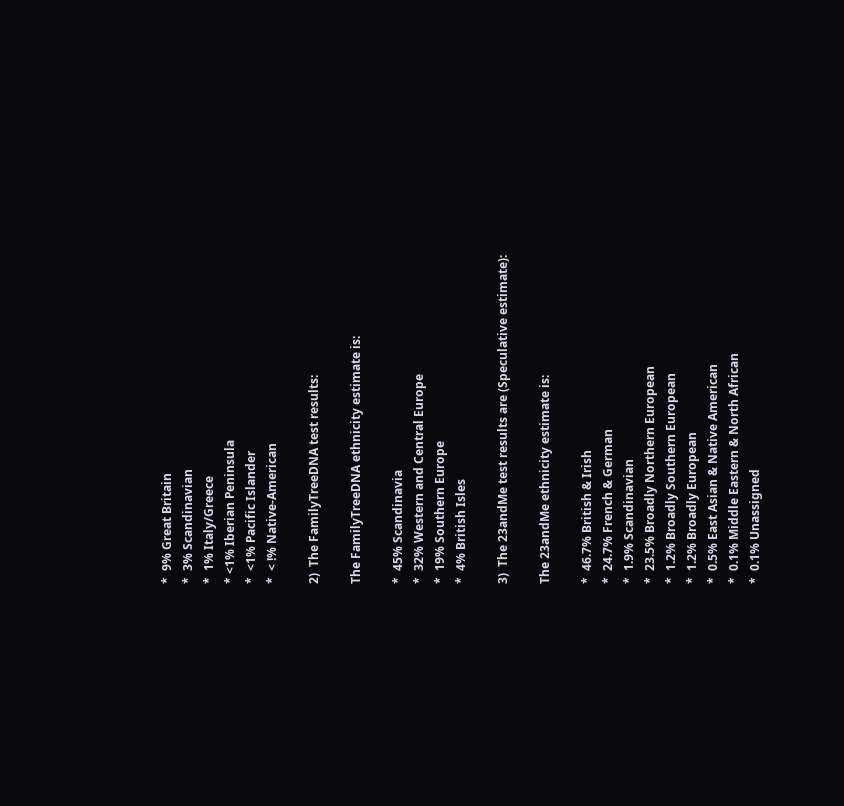*  9% Great Britain
*  3% Scandinavian
*  1% Italy/Greece
* <1% Iberian Peninsula
*  <1% Pacific Islander
*  < !% Native-American

2)  The FamilyTreeDNA test results:

The FamilyTreeDNA ethnicity estimate is:

*  45% Scandinavia
*  32% Western and Central Europe
*  19% Southern Europe
*  4% British Isles

3)  The 23andMe test results are (Speculative estimate):

The 23andMe ethnicity estimate is:

*  46.7% British & Irish
*  24.7% French & German
*  1.9% Scandinavian
*  23.5% Broadly Northern European
*  1.2% Broadly Southern European
*  1.2% Broadly European
*  0.5% East Asian & Native American
*  0.1% Middle Eastern & North African
*  0.1% Unassigned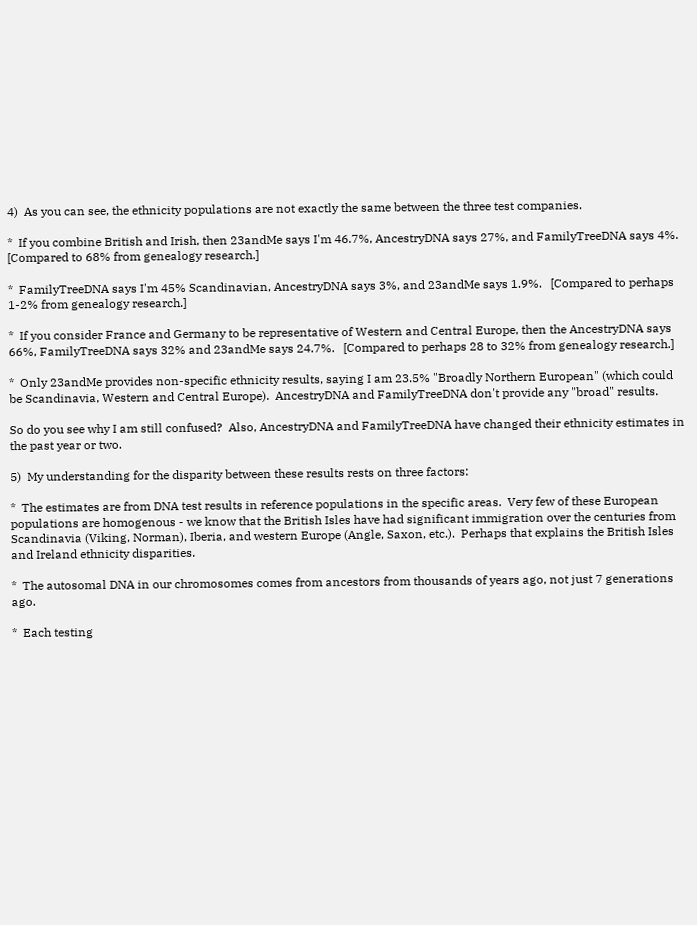4)  As you can see, the ethnicity populations are not exactly the same between the three test companies.

*  If you combine British and Irish, then 23andMe says I'm 46.7%, AncestryDNA says 27%, and FamilyTreeDNA says 4%.  [Compared to 68% from genealogy research.]

*  FamilyTreeDNA says I'm 45% Scandinavian, AncestryDNA says 3%, and 23andMe says 1.9%.   [Compared to perhaps 1-2% from genealogy research.]

*  If you consider France and Germany to be representative of Western and Central Europe, then the AncestryDNA says 66%, FamilyTreeDNA says 32% and 23andMe says 24.7%.   [Compared to perhaps 28 to 32% from genealogy research.]

*  Only 23andMe provides non-specific ethnicity results, saying I am 23.5% "Broadly Northern European" (which could be Scandinavia, Western and Central Europe).  AncestryDNA and FamilyTreeDNA don't provide any "broad" results.

So do you see why I am still confused?  Also, AncestryDNA and FamilyTreeDNA have changed their ethnicity estimates in the past year or two.

5)  My understanding for the disparity between these results rests on three factors:

*  The estimates are from DNA test results in reference populations in the specific areas.  Very few of these European populations are homogenous - we know that the British Isles have had significant immigration over the centuries from Scandinavia (Viking, Norman), Iberia, and western Europe (Angle, Saxon, etc.).  Perhaps that explains the British Isles and Ireland ethnicity disparities.

*  The autosomal DNA in our chromosomes comes from ancestors from thousands of years ago, not just 7 generations ago.

*  Each testing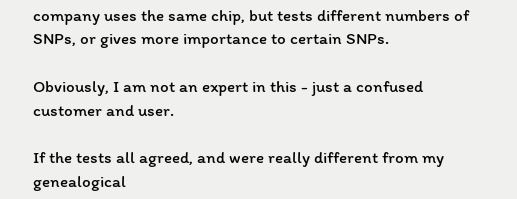company uses the same chip, but tests different numbers of SNPs, or gives more importance to certain SNPs.

Obviously, I am not an expert in this - just a confused customer and user.

If the tests all agreed, and were really different from my genealogical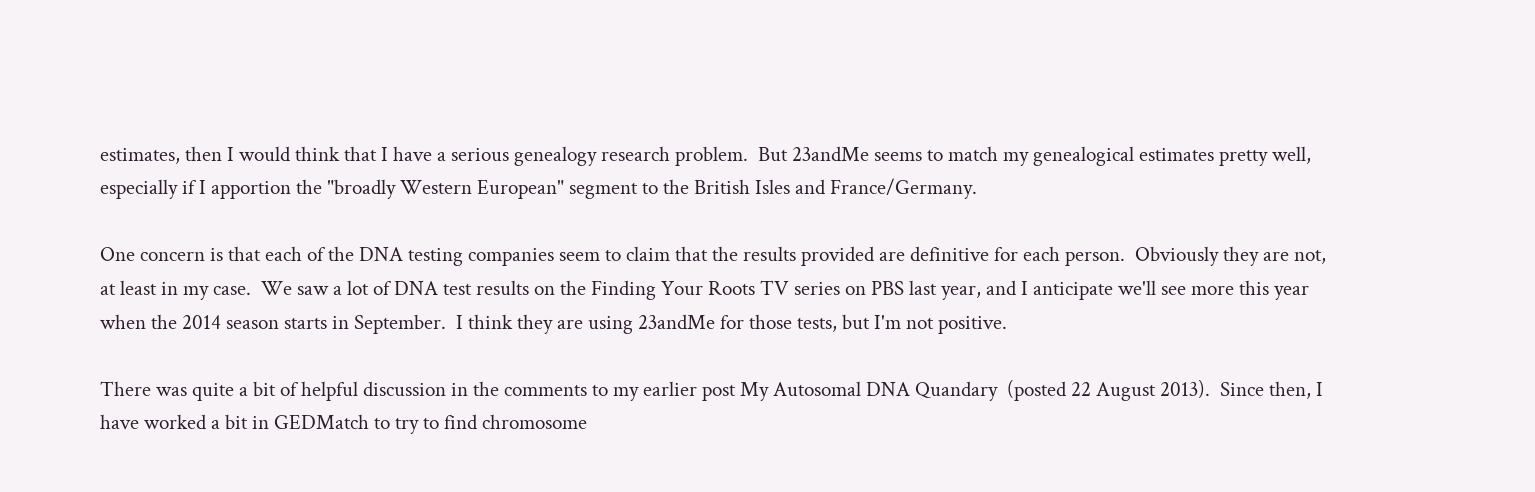estimates, then I would think that I have a serious genealogy research problem.  But 23andMe seems to match my genealogical estimates pretty well, especially if I apportion the "broadly Western European" segment to the British Isles and France/Germany.

One concern is that each of the DNA testing companies seem to claim that the results provided are definitive for each person.  Obviously they are not, at least in my case.  We saw a lot of DNA test results on the Finding Your Roots TV series on PBS last year, and I anticipate we'll see more this year when the 2014 season starts in September.  I think they are using 23andMe for those tests, but I'm not positive.

There was quite a bit of helpful discussion in the comments to my earlier post My Autosomal DNA Quandary  (posted 22 August 2013).  Since then, I have worked a bit in GEDMatch to try to find chromosome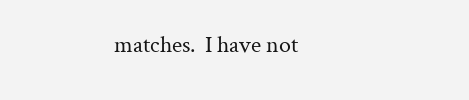matches.  I have not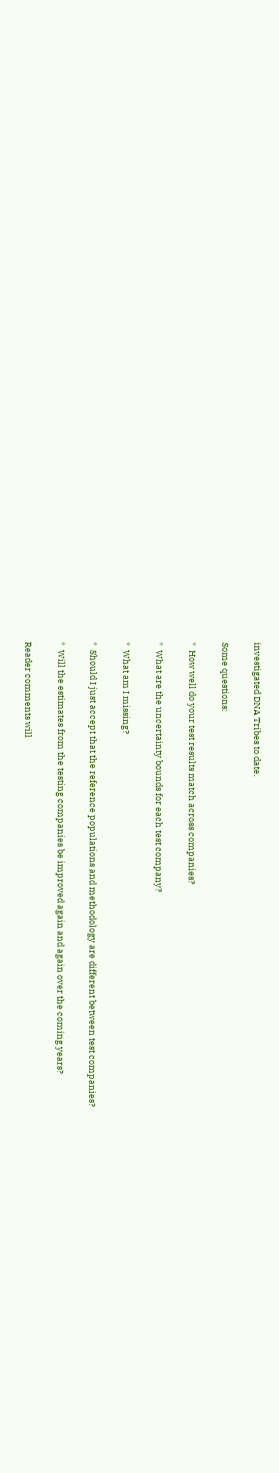investigated DNA Tribes to date.

Some questions:

*  How well do your test results match across companies?

*  What are the uncertainty bounds for each test company?

*  What am I missing?

*  Should I just accept that the reference populations and methodology are different between test companies?

*  Will the estimates from the testing companies be improved again and again over the coming years?

Reader comments will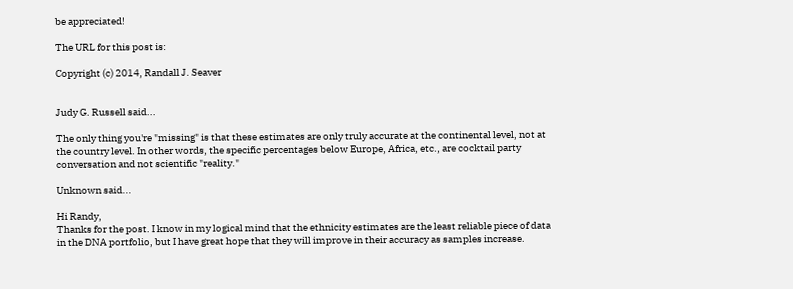be appreciated!

The URL for this post is:

Copyright (c) 2014, Randall J. Seaver


Judy G. Russell said...

The only thing you're "missing" is that these estimates are only truly accurate at the continental level, not at the country level. In other words, the specific percentages below Europe, Africa, etc., are cocktail party conversation and not scientific "reality."

Unknown said...

Hi Randy,
Thanks for the post. I know in my logical mind that the ethnicity estimates are the least reliable piece of data in the DNA portfolio, but I have great hope that they will improve in their accuracy as samples increase.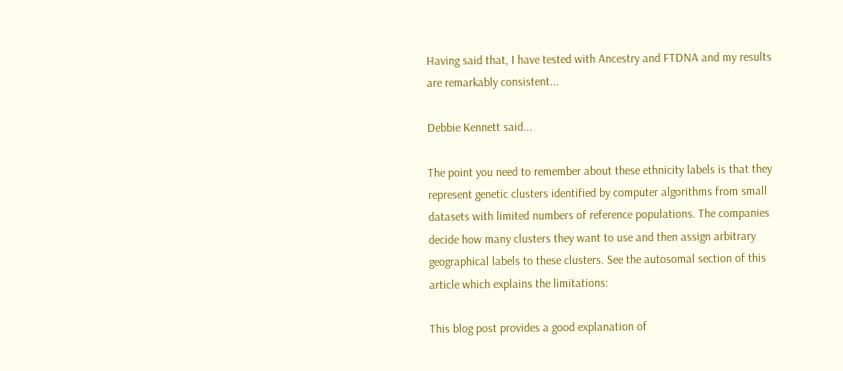Having said that, I have tested with Ancestry and FTDNA and my results are remarkably consistent...

Debbie Kennett said...

The point you need to remember about these ethnicity labels is that they represent genetic clusters identified by computer algorithms from small datasets with limited numbers of reference populations. The companies decide how many clusters they want to use and then assign arbitrary geographical labels to these clusters. See the autosomal section of this article which explains the limitations:

This blog post provides a good explanation of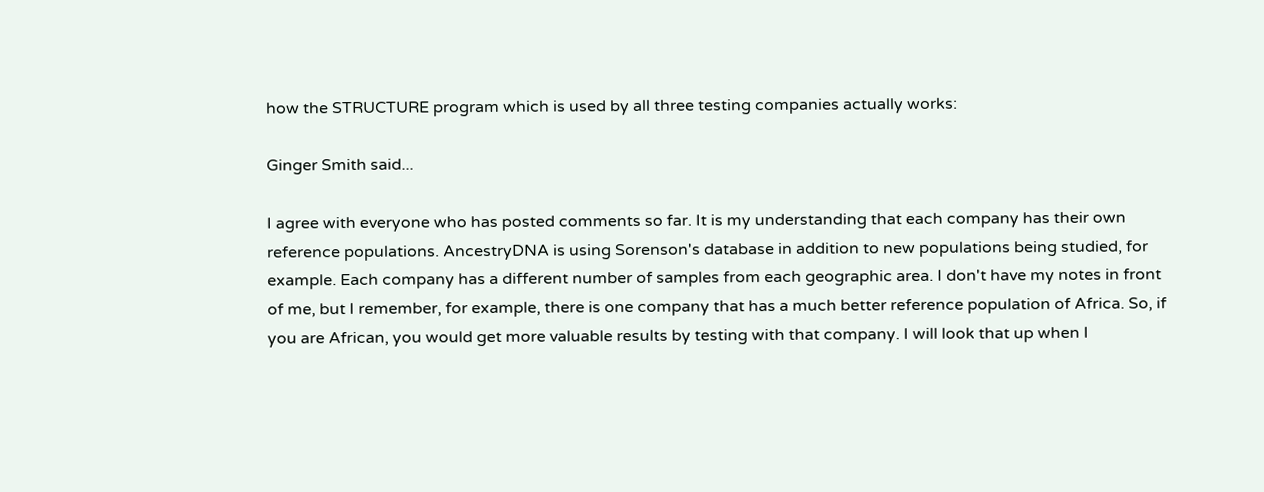how the STRUCTURE program which is used by all three testing companies actually works:

Ginger Smith said...

I agree with everyone who has posted comments so far. It is my understanding that each company has their own reference populations. AncestryDNA is using Sorenson's database in addition to new populations being studied, for example. Each company has a different number of samples from each geographic area. I don't have my notes in front of me, but I remember, for example, there is one company that has a much better reference population of Africa. So, if you are African, you would get more valuable results by testing with that company. I will look that up when I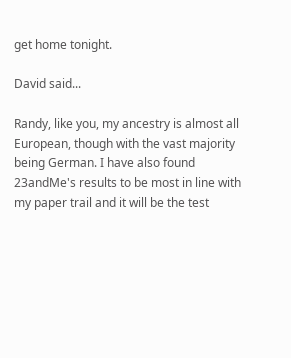get home tonight.

David said...

Randy, like you, my ancestry is almost all European, though with the vast majority being German. I have also found 23andMe's results to be most in line with my paper trail and it will be the test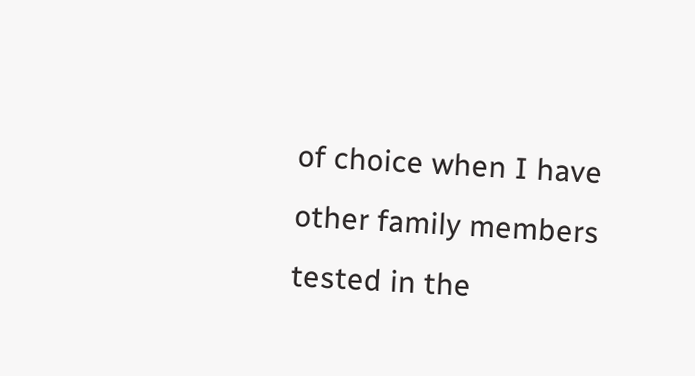of choice when I have other family members tested in the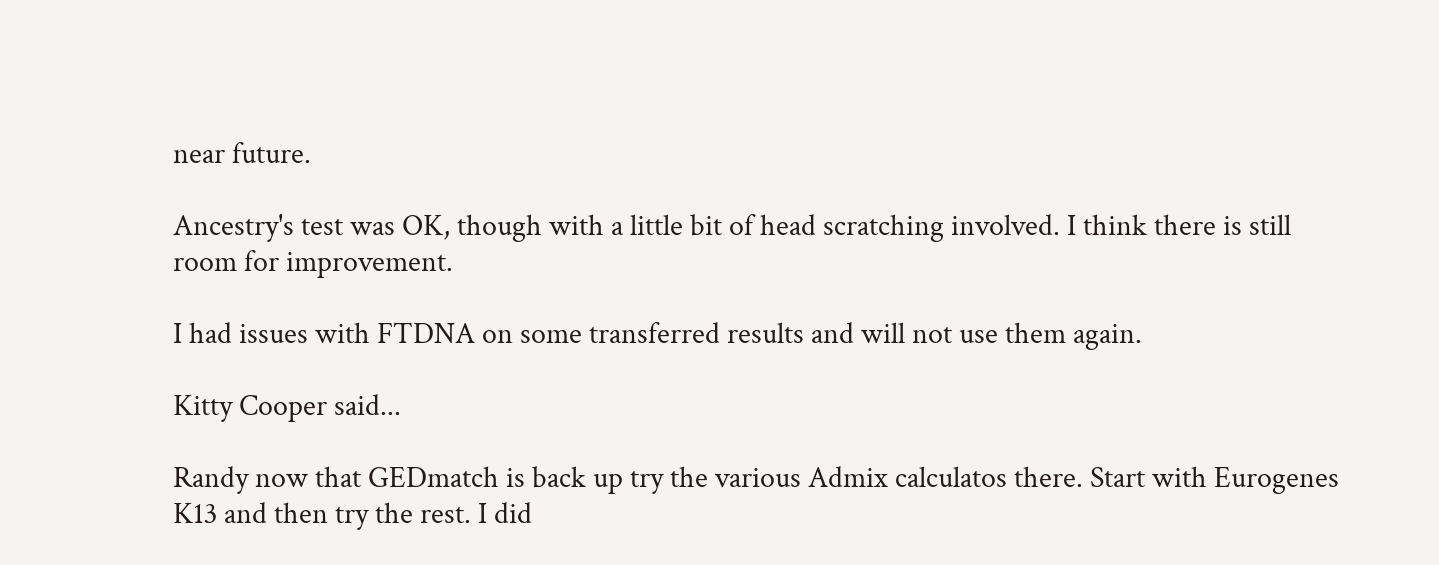near future.

Ancestry's test was OK, though with a little bit of head scratching involved. I think there is still room for improvement.

I had issues with FTDNA on some transferred results and will not use them again.

Kitty Cooper said...

Randy now that GEDmatch is back up try the various Admix calculatos there. Start with Eurogenes K13 and then try the rest. I did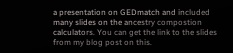a presentation on GEDmatch and included many slides on the ancestry compostion calculators. You can get the link to the slides from my blog post on this.